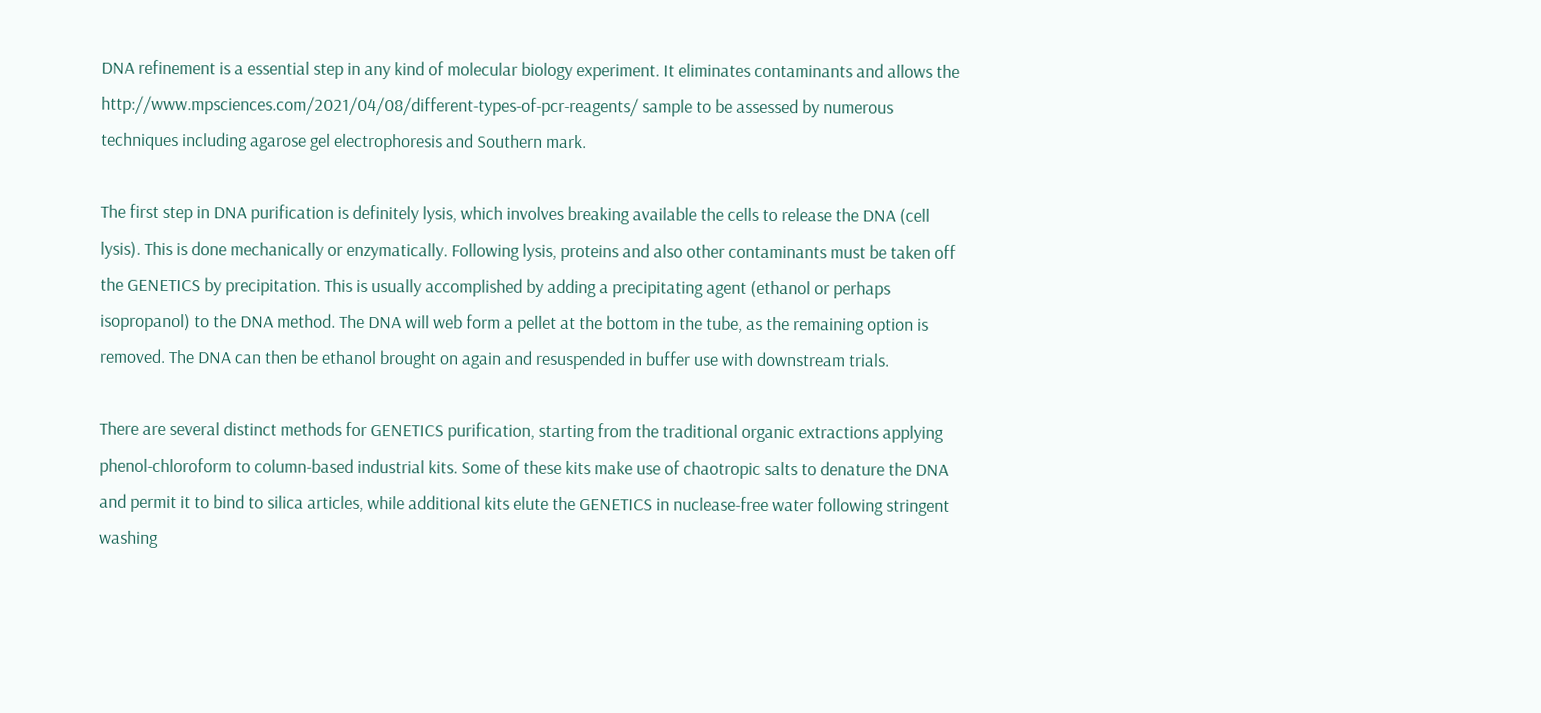DNA refinement is a essential step in any kind of molecular biology experiment. It eliminates contaminants and allows the http://www.mpsciences.com/2021/04/08/different-types-of-pcr-reagents/ sample to be assessed by numerous techniques including agarose gel electrophoresis and Southern mark.

The first step in DNA purification is definitely lysis, which involves breaking available the cells to release the DNA (cell lysis). This is done mechanically or enzymatically. Following lysis, proteins and also other contaminants must be taken off the GENETICS by precipitation. This is usually accomplished by adding a precipitating agent (ethanol or perhaps isopropanol) to the DNA method. The DNA will web form a pellet at the bottom in the tube, as the remaining option is removed. The DNA can then be ethanol brought on again and resuspended in buffer use with downstream trials.

There are several distinct methods for GENETICS purification, starting from the traditional organic extractions applying phenol-chloroform to column-based industrial kits. Some of these kits make use of chaotropic salts to denature the DNA and permit it to bind to silica articles, while additional kits elute the GENETICS in nuclease-free water following stringent washing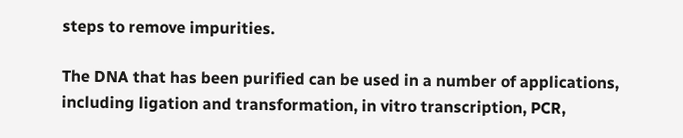steps to remove impurities.

The DNA that has been purified can be used in a number of applications, including ligation and transformation, in vitro transcription, PCR,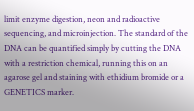limit enzyme digestion, neon and radioactive sequencing, and microinjection. The standard of the DNA can be quantified simply by cutting the DNA with a restriction chemical, running this on an agarose gel and staining with ethidium bromide or a GENETICS marker.